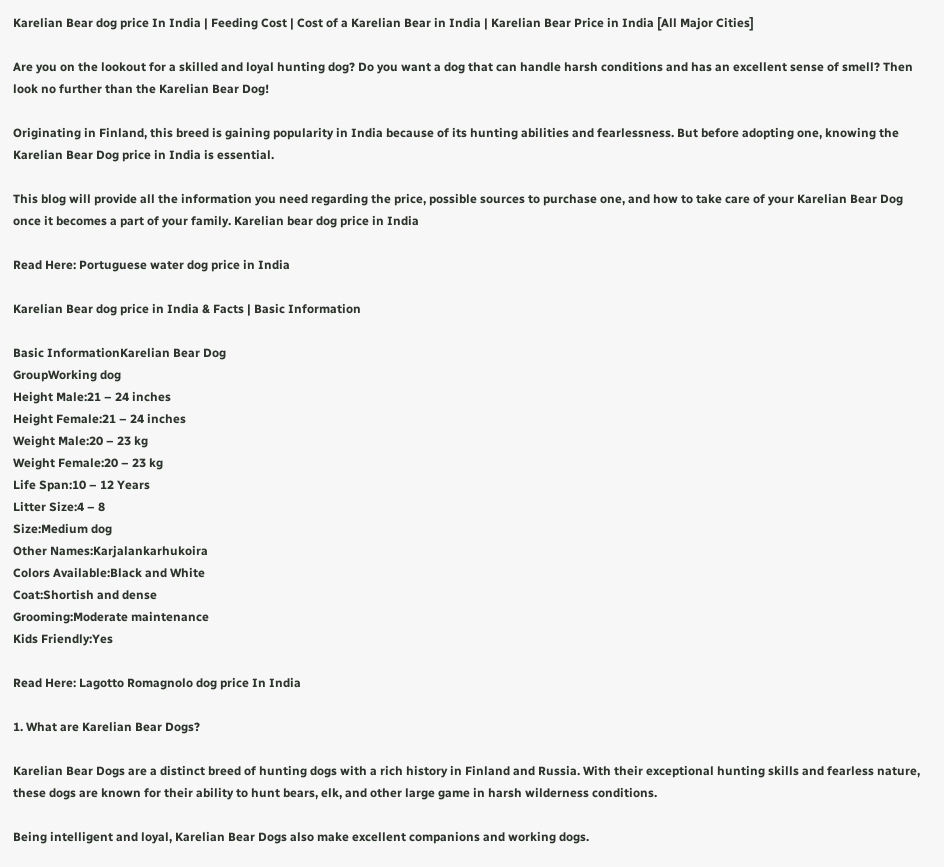Karelian Bear dog price In India | Feeding Cost | Cost of a Karelian Bear in India | Karelian Bear Price in India [All Major Cities]

Are you on the lookout for a skilled and loyal hunting dog? Do you want a dog that can handle harsh conditions and has an excellent sense of smell? Then look no further than the Karelian Bear Dog!

Originating in Finland, this breed is gaining popularity in India because of its hunting abilities and fearlessness. But before adopting one, knowing the Karelian Bear Dog price in India is essential.

This blog will provide all the information you need regarding the price, possible sources to purchase one, and how to take care of your Karelian Bear Dog once it becomes a part of your family. Karelian bear dog price in India

Read Here: Portuguese water dog price in India

Karelian Bear dog price in India & Facts | Basic Information

Basic InformationKarelian Bear Dog
GroupWorking dog
Height Male:21 – 24 inches
Height Female:21 – 24 inches
Weight Male:20 – 23 kg
Weight Female:20 – 23 kg
Life Span:10 – 12 Years
Litter Size:4 – 8
Size:Medium dog
Other Names:Karjalankarhukoira
Colors Available:Black and White
Coat:Shortish and dense
Grooming:Moderate maintenance
Kids Friendly:Yes

Read Here: Lagotto Romagnolo dog price In India

1. What are Karelian Bear Dogs?

Karelian Bear Dogs are a distinct breed of hunting dogs with a rich history in Finland and Russia. With their exceptional hunting skills and fearless nature, these dogs are known for their ability to hunt bears, elk, and other large game in harsh wilderness conditions.

Being intelligent and loyal, Karelian Bear Dogs also make excellent companions and working dogs.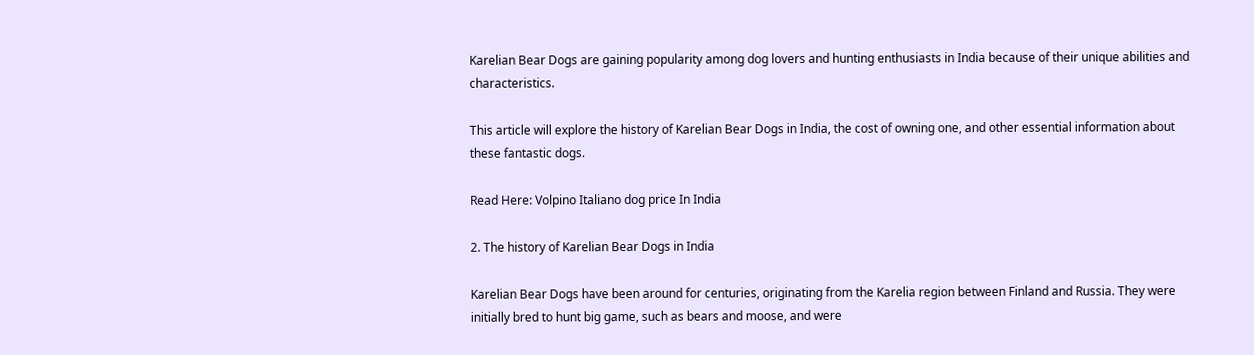Karelian Bear Dogs are gaining popularity among dog lovers and hunting enthusiasts in India because of their unique abilities and characteristics.

This article will explore the history of Karelian Bear Dogs in India, the cost of owning one, and other essential information about these fantastic dogs.

Read Here: Volpino Italiano dog price In India

2. The history of Karelian Bear Dogs in India

Karelian Bear Dogs have been around for centuries, originating from the Karelia region between Finland and Russia. They were initially bred to hunt big game, such as bears and moose, and were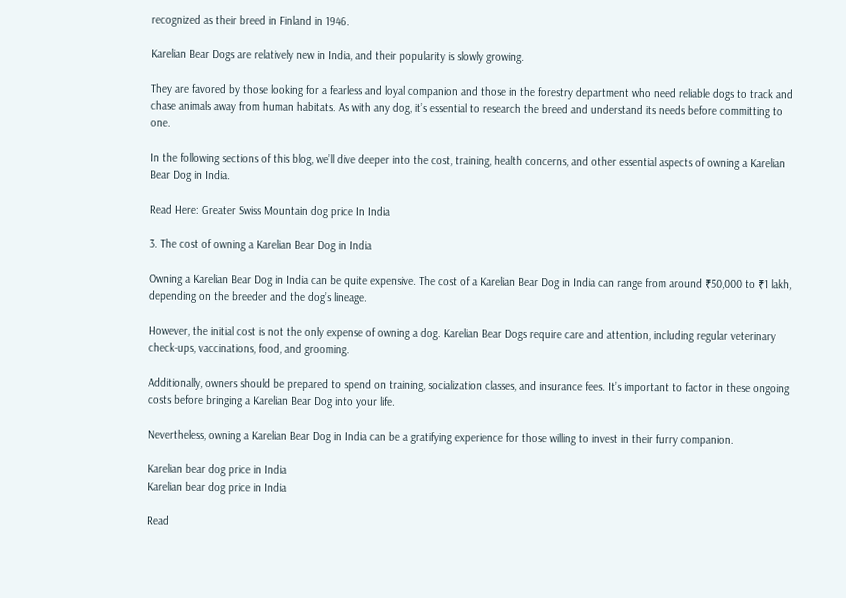recognized as their breed in Finland in 1946.

Karelian Bear Dogs are relatively new in India, and their popularity is slowly growing.

They are favored by those looking for a fearless and loyal companion and those in the forestry department who need reliable dogs to track and chase animals away from human habitats. As with any dog, it’s essential to research the breed and understand its needs before committing to one.

In the following sections of this blog, we’ll dive deeper into the cost, training, health concerns, and other essential aspects of owning a Karelian Bear Dog in India.

Read Here: Greater Swiss Mountain dog price In India

3. The cost of owning a Karelian Bear Dog in India

Owning a Karelian Bear Dog in India can be quite expensive. The cost of a Karelian Bear Dog in India can range from around ₹50,000 to ₹1 lakh, depending on the breeder and the dog’s lineage.

However, the initial cost is not the only expense of owning a dog. Karelian Bear Dogs require care and attention, including regular veterinary check-ups, vaccinations, food, and grooming.

Additionally, owners should be prepared to spend on training, socialization classes, and insurance fees. It’s important to factor in these ongoing costs before bringing a Karelian Bear Dog into your life.

Nevertheless, owning a Karelian Bear Dog in India can be a gratifying experience for those willing to invest in their furry companion.

Karelian bear dog price in India
Karelian bear dog price in India

Read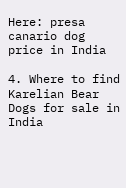Here: presa canario dog price in India

4. Where to find Karelian Bear Dogs for sale in India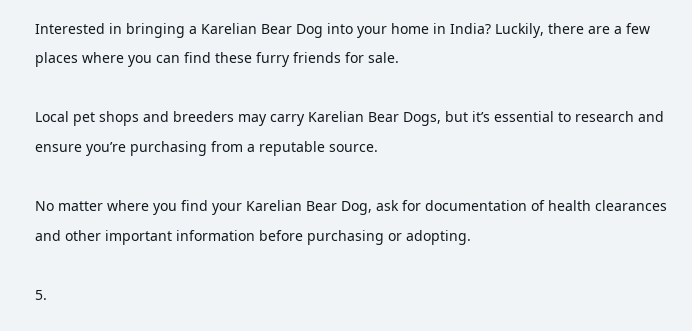Interested in bringing a Karelian Bear Dog into your home in India? Luckily, there are a few places where you can find these furry friends for sale.

Local pet shops and breeders may carry Karelian Bear Dogs, but it’s essential to research and ensure you’re purchasing from a reputable source.

No matter where you find your Karelian Bear Dog, ask for documentation of health clearances and other important information before purchasing or adopting.

5.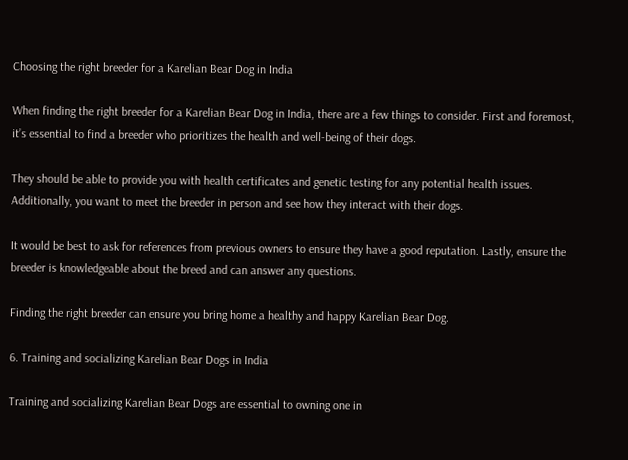Choosing the right breeder for a Karelian Bear Dog in India

When finding the right breeder for a Karelian Bear Dog in India, there are a few things to consider. First and foremost, it’s essential to find a breeder who prioritizes the health and well-being of their dogs.

They should be able to provide you with health certificates and genetic testing for any potential health issues. Additionally, you want to meet the breeder in person and see how they interact with their dogs.

It would be best to ask for references from previous owners to ensure they have a good reputation. Lastly, ensure the breeder is knowledgeable about the breed and can answer any questions.

Finding the right breeder can ensure you bring home a healthy and happy Karelian Bear Dog.

6. Training and socializing Karelian Bear Dogs in India

Training and socializing Karelian Bear Dogs are essential to owning one in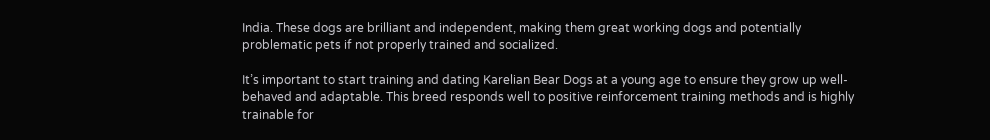India. These dogs are brilliant and independent, making them great working dogs and potentially problematic pets if not properly trained and socialized.

It’s important to start training and dating Karelian Bear Dogs at a young age to ensure they grow up well-behaved and adaptable. This breed responds well to positive reinforcement training methods and is highly trainable for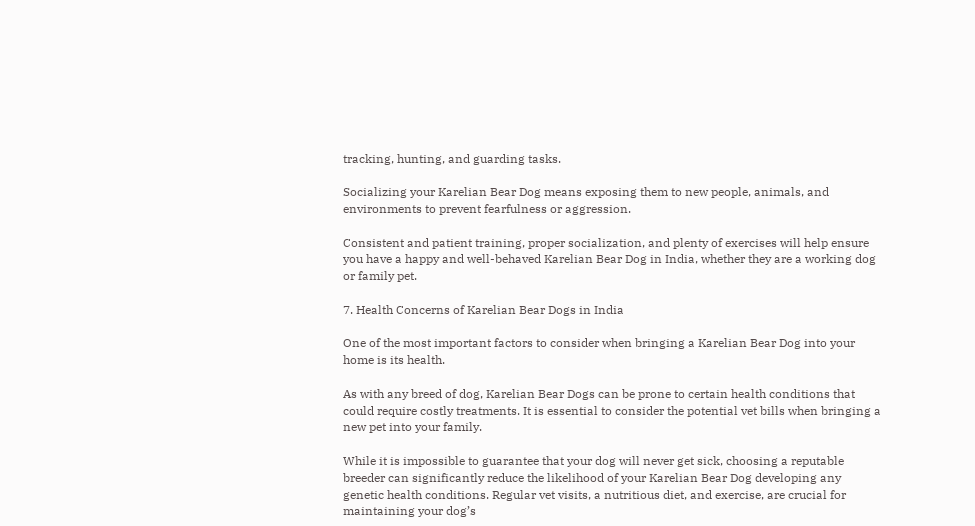tracking, hunting, and guarding tasks.

Socializing your Karelian Bear Dog means exposing them to new people, animals, and environments to prevent fearfulness or aggression.

Consistent and patient training, proper socialization, and plenty of exercises will help ensure you have a happy and well-behaved Karelian Bear Dog in India, whether they are a working dog or family pet.

7. Health Concerns of Karelian Bear Dogs in India

One of the most important factors to consider when bringing a Karelian Bear Dog into your home is its health.

As with any breed of dog, Karelian Bear Dogs can be prone to certain health conditions that could require costly treatments. It is essential to consider the potential vet bills when bringing a new pet into your family.

While it is impossible to guarantee that your dog will never get sick, choosing a reputable breeder can significantly reduce the likelihood of your Karelian Bear Dog developing any genetic health conditions. Regular vet visits, a nutritious diet, and exercise, are crucial for maintaining your dog’s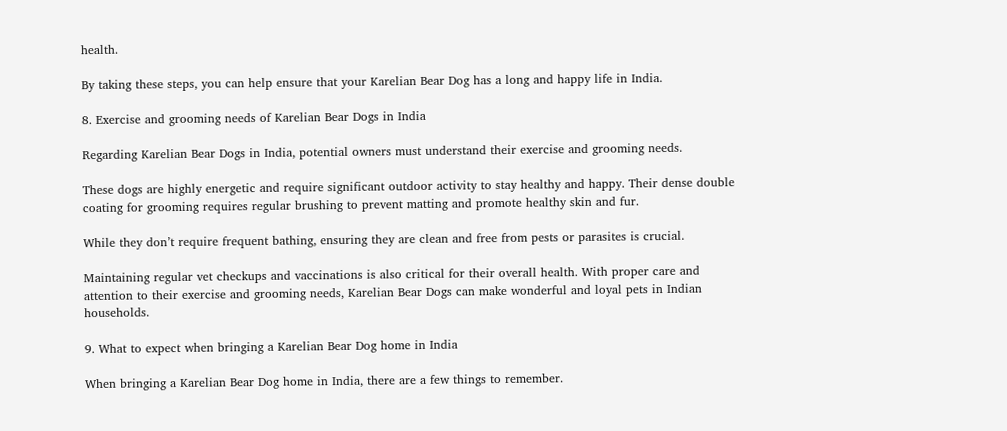health.

By taking these steps, you can help ensure that your Karelian Bear Dog has a long and happy life in India.

8. Exercise and grooming needs of Karelian Bear Dogs in India

Regarding Karelian Bear Dogs in India, potential owners must understand their exercise and grooming needs.

These dogs are highly energetic and require significant outdoor activity to stay healthy and happy. Their dense double coating for grooming requires regular brushing to prevent matting and promote healthy skin and fur.

While they don’t require frequent bathing, ensuring they are clean and free from pests or parasites is crucial.

Maintaining regular vet checkups and vaccinations is also critical for their overall health. With proper care and attention to their exercise and grooming needs, Karelian Bear Dogs can make wonderful and loyal pets in Indian households.

9. What to expect when bringing a Karelian Bear Dog home in India

When bringing a Karelian Bear Dog home in India, there are a few things to remember.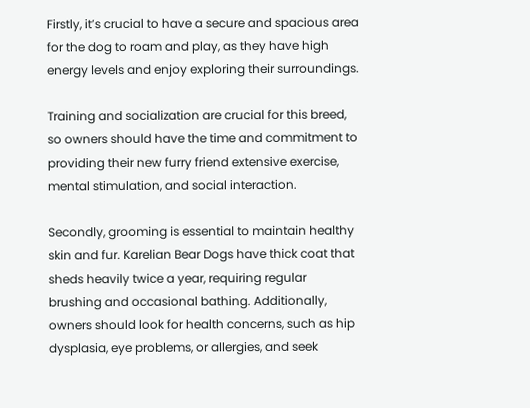Firstly, it’s crucial to have a secure and spacious area for the dog to roam and play, as they have high energy levels and enjoy exploring their surroundings.

Training and socialization are crucial for this breed, so owners should have the time and commitment to providing their new furry friend extensive exercise, mental stimulation, and social interaction.

Secondly, grooming is essential to maintain healthy skin and fur. Karelian Bear Dogs have thick coat that sheds heavily twice a year, requiring regular brushing and occasional bathing. Additionally, owners should look for health concerns, such as hip dysplasia, eye problems, or allergies, and seek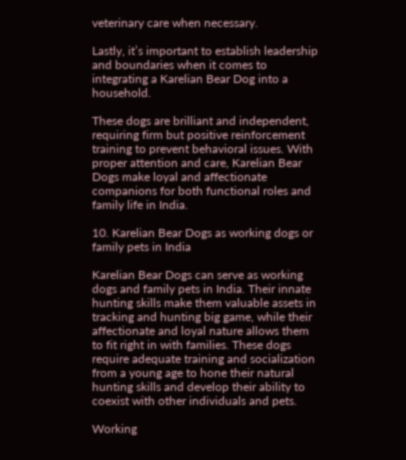veterinary care when necessary.

Lastly, it’s important to establish leadership and boundaries when it comes to integrating a Karelian Bear Dog into a household.

These dogs are brilliant and independent, requiring firm but positive reinforcement training to prevent behavioral issues. With proper attention and care, Karelian Bear Dogs make loyal and affectionate companions for both functional roles and family life in India.

10. Karelian Bear Dogs as working dogs or family pets in India

Karelian Bear Dogs can serve as working dogs and family pets in India. Their innate hunting skills make them valuable assets in tracking and hunting big game, while their affectionate and loyal nature allows them to fit right in with families. These dogs require adequate training and socialization from a young age to hone their natural hunting skills and develop their ability to coexist with other individuals and pets.

Working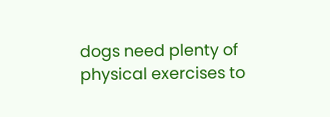dogs need plenty of physical exercises to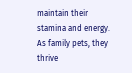maintain their stamina and energy. As family pets, they thrive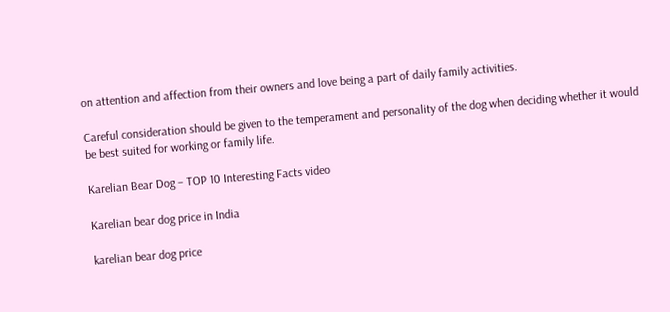on attention and affection from their owners and love being a part of daily family activities.

Careful consideration should be given to the temperament and personality of the dog when deciding whether it would be best suited for working or family life.

Karelian Bear Dog – TOP 10 Interesting Facts video

Karelian bear dog price in India

karelian bear dog price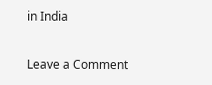in India

Leave a Comment